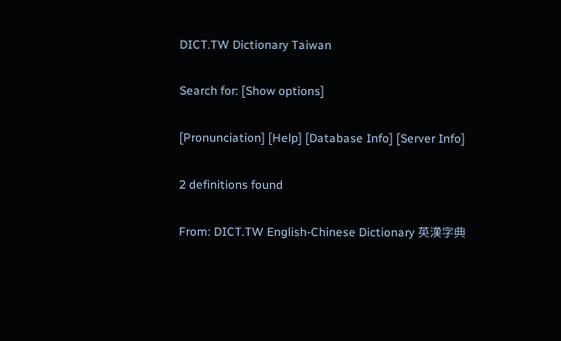DICT.TW Dictionary Taiwan

Search for: [Show options]

[Pronunciation] [Help] [Database Info] [Server Info]

2 definitions found

From: DICT.TW English-Chinese Dictionary 英漢字典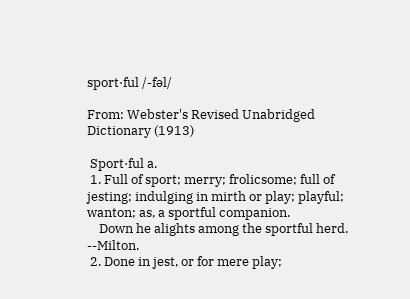sport·ful /-fəl/

From: Webster's Revised Unabridged Dictionary (1913)

 Sport·ful a.
 1. Full of sport; merry; frolicsome; full of jesting; indulging in mirth or play; playful; wanton; as, a sportful companion.
    Down he alights among the sportful herd.   --Milton.
 2. Done in jest, or for mere play;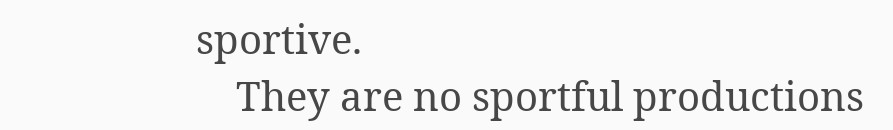sportive.
    They are no sportful productions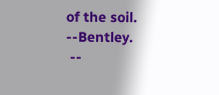of the soil.   --Bentley.
 --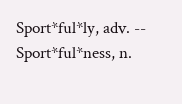Sport*ful*ly, adv. -- Sport*ful*ness, n.